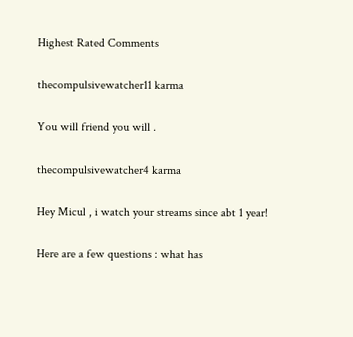Highest Rated Comments

thecompulsivewatcher11 karma

You will friend you will .

thecompulsivewatcher4 karma

Hey Micul , i watch your streams since abt 1 year!

Here are a few questions : what has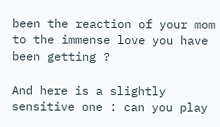been the reaction of your mom to the immense love you have been getting ?

And here is a slightly sensitive one : can you play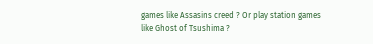games like Assasins creed ? Or play station games like Ghost of Tsushima ?